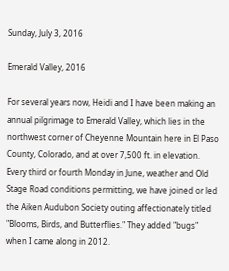Sunday, July 3, 2016

Emerald Valley, 2016

For several years now, Heidi and I have been making an annual pilgrimage to Emerald Valley, which lies in the northwest corner of Cheyenne Mountain here in El Paso County, Colorado, and at over 7,500 ft. in elevation. Every third or fourth Monday in June, weather and Old Stage Road conditions permitting, we have joined or led the Aiken Audubon Society outing affectionately titled "Blooms, Birds, and Butterflies." They added "bugs" when I came along in 2012.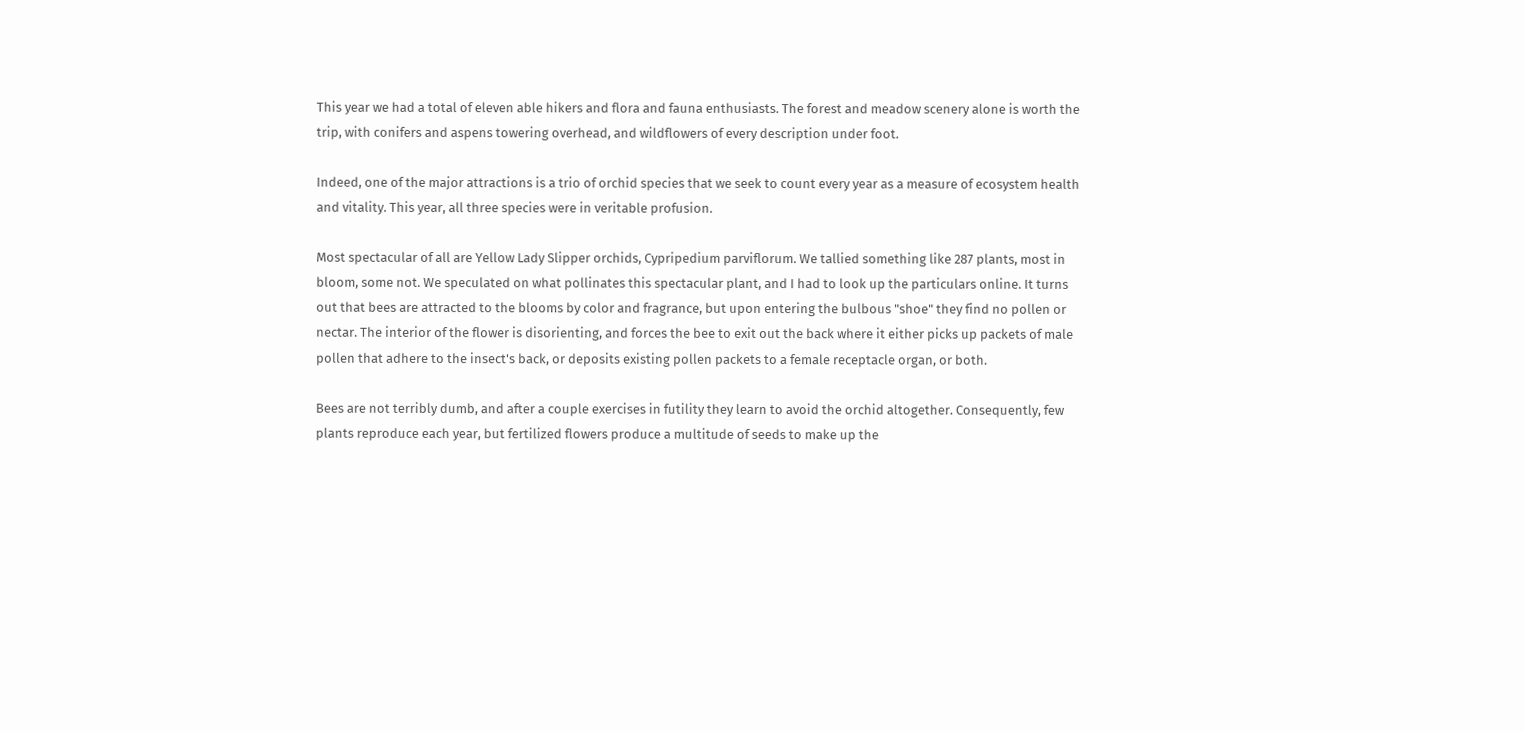This year we had a total of eleven able hikers and flora and fauna enthusiasts. The forest and meadow scenery alone is worth the trip, with conifers and aspens towering overhead, and wildflowers of every description under foot.

Indeed, one of the major attractions is a trio of orchid species that we seek to count every year as a measure of ecosystem health and vitality. This year, all three species were in veritable profusion.

Most spectacular of all are Yellow Lady Slipper orchids, Cypripedium parviflorum. We tallied something like 287 plants, most in bloom, some not. We speculated on what pollinates this spectacular plant, and I had to look up the particulars online. It turns out that bees are attracted to the blooms by color and fragrance, but upon entering the bulbous "shoe" they find no pollen or nectar. The interior of the flower is disorienting, and forces the bee to exit out the back where it either picks up packets of male pollen that adhere to the insect's back, or deposits existing pollen packets to a female receptacle organ, or both.

Bees are not terribly dumb, and after a couple exercises in futility they learn to avoid the orchid altogether. Consequently, few plants reproduce each year, but fertilized flowers produce a multitude of seeds to make up the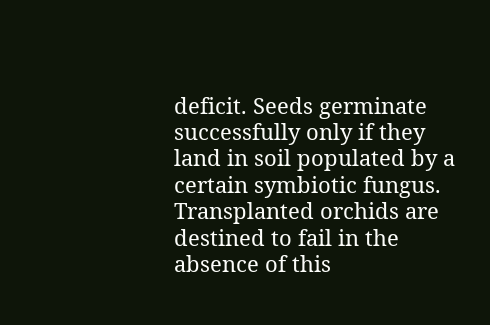deficit. Seeds germinate successfully only if they land in soil populated by a certain symbiotic fungus. Transplanted orchids are destined to fail in the absence of this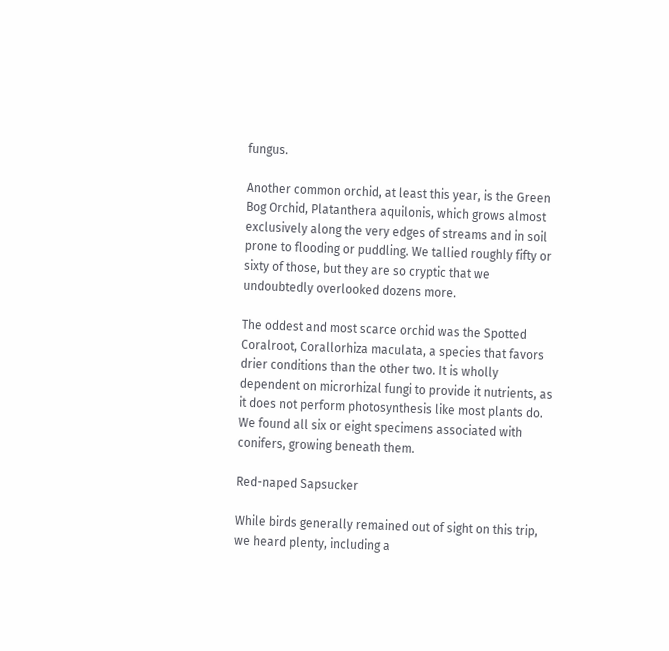fungus.

Another common orchid, at least this year, is the Green Bog Orchid, Platanthera aquilonis, which grows almost exclusively along the very edges of streams and in soil prone to flooding or puddling. We tallied roughly fifty or sixty of those, but they are so cryptic that we undoubtedly overlooked dozens more.

The oddest and most scarce orchid was the Spotted Coralroot, Corallorhiza maculata, a species that favors drier conditions than the other two. It is wholly dependent on microrhizal fungi to provide it nutrients, as it does not perform photosynthesis like most plants do. We found all six or eight specimens associated with conifers, growing beneath them.

Red-naped Sapsucker

While birds generally remained out of sight on this trip, we heard plenty, including a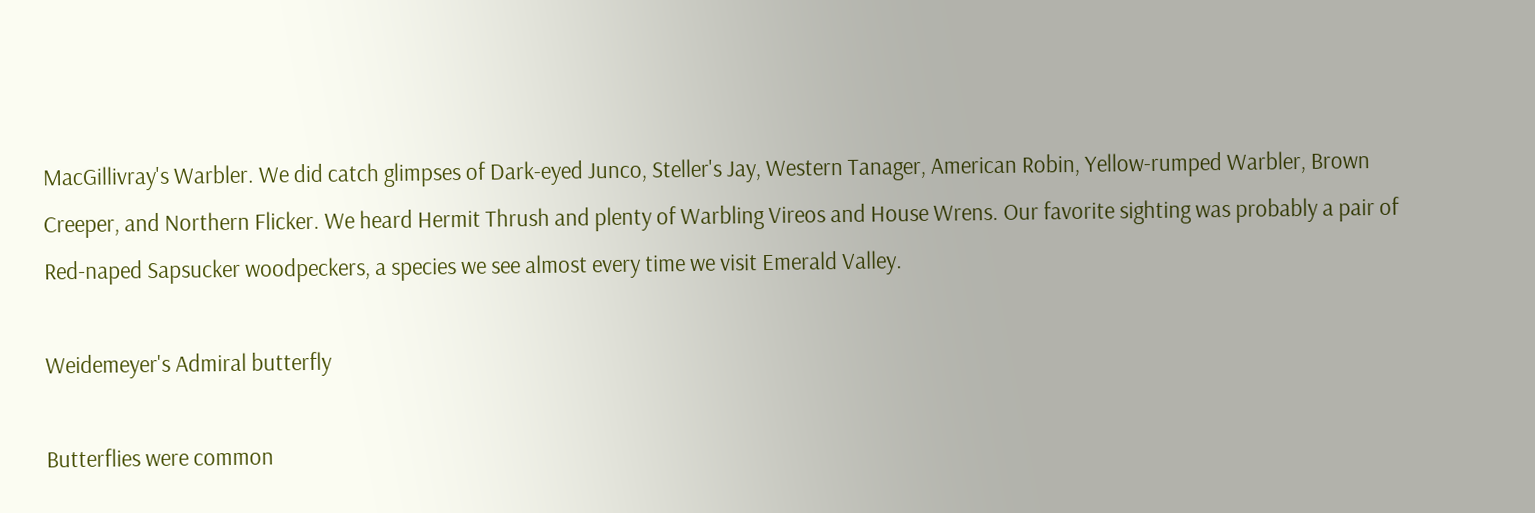MacGillivray's Warbler. We did catch glimpses of Dark-eyed Junco, Steller's Jay, Western Tanager, American Robin, Yellow-rumped Warbler, Brown Creeper, and Northern Flicker. We heard Hermit Thrush and plenty of Warbling Vireos and House Wrens. Our favorite sighting was probably a pair of Red-naped Sapsucker woodpeckers, a species we see almost every time we visit Emerald Valley.

Weidemeyer's Admiral butterfly

Butterflies were common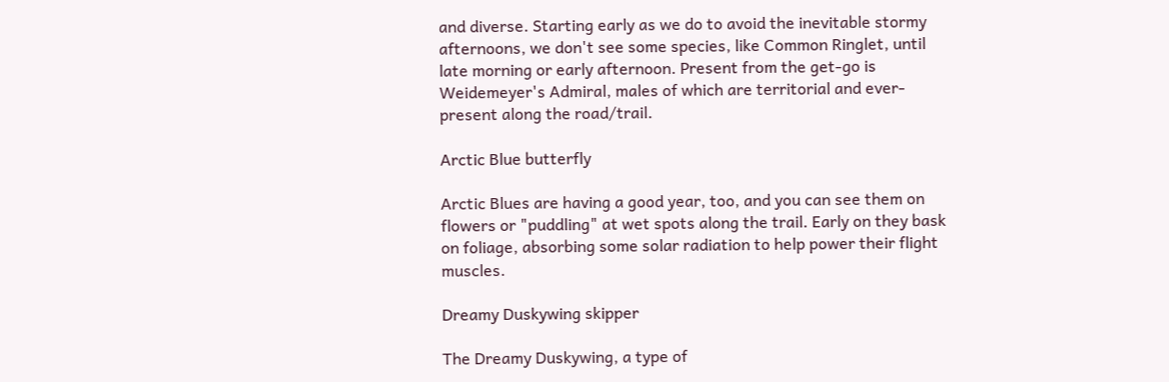and diverse. Starting early as we do to avoid the inevitable stormy afternoons, we don't see some species, like Common Ringlet, until late morning or early afternoon. Present from the get-go is Weidemeyer's Admiral, males of which are territorial and ever-present along the road/trail.

Arctic Blue butterfly

Arctic Blues are having a good year, too, and you can see them on flowers or "puddling" at wet spots along the trail. Early on they bask on foliage, absorbing some solar radiation to help power their flight muscles.

Dreamy Duskywing skipper

The Dreamy Duskywing, a type of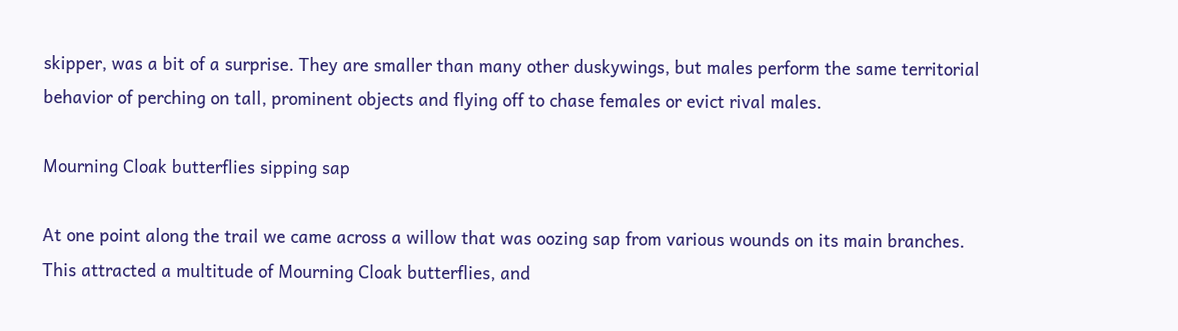skipper, was a bit of a surprise. They are smaller than many other duskywings, but males perform the same territorial behavior of perching on tall, prominent objects and flying off to chase females or evict rival males.

Mourning Cloak butterflies sipping sap

At one point along the trail we came across a willow that was oozing sap from various wounds on its main branches. This attracted a multitude of Mourning Cloak butterflies, and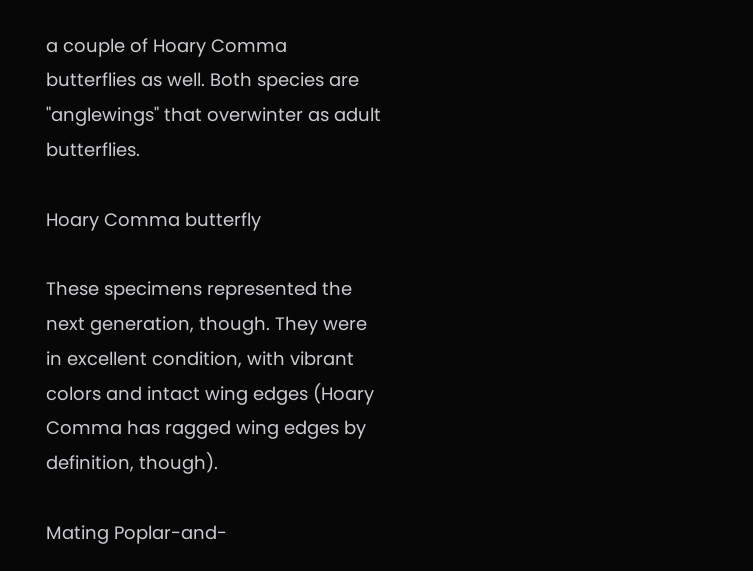a couple of Hoary Comma butterflies as well. Both species are "anglewings" that overwinter as adult butterflies.

Hoary Comma butterfly

These specimens represented the next generation, though. They were in excellent condition, with vibrant colors and intact wing edges (Hoary Comma has ragged wing edges by definition, though).

Mating Poplar-and-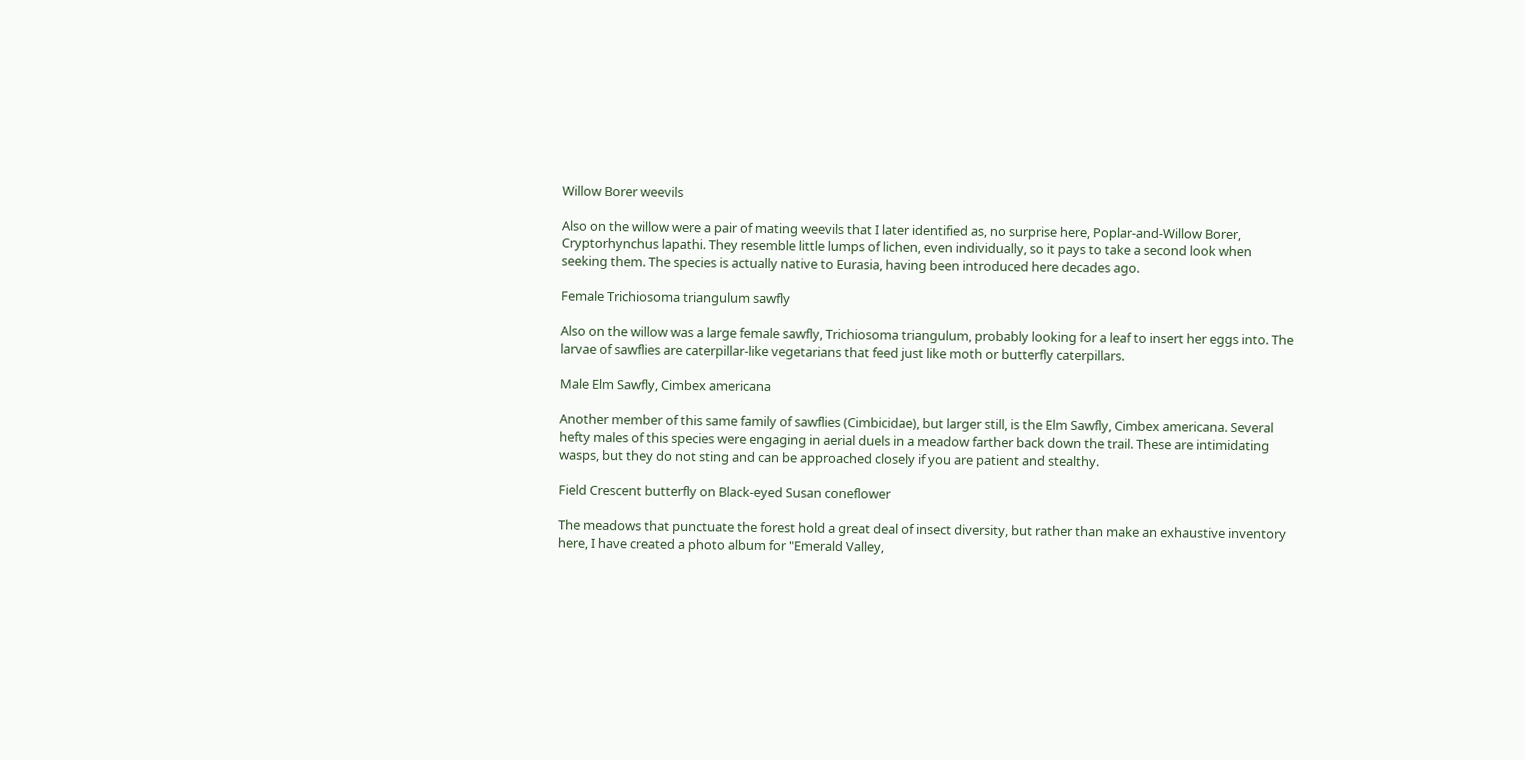Willow Borer weevils

Also on the willow were a pair of mating weevils that I later identified as, no surprise here, Poplar-and-Willow Borer, Cryptorhynchus lapathi. They resemble little lumps of lichen, even individually, so it pays to take a second look when seeking them. The species is actually native to Eurasia, having been introduced here decades ago.

Female Trichiosoma triangulum sawfly

Also on the willow was a large female sawfly, Trichiosoma triangulum, probably looking for a leaf to insert her eggs into. The larvae of sawflies are caterpillar-like vegetarians that feed just like moth or butterfly caterpillars.

Male Elm Sawfly, Cimbex americana

Another member of this same family of sawflies (Cimbicidae), but larger still, is the Elm Sawfly, Cimbex americana. Several hefty males of this species were engaging in aerial duels in a meadow farther back down the trail. These are intimidating wasps, but they do not sting and can be approached closely if you are patient and stealthy.

Field Crescent butterfly on Black-eyed Susan coneflower

The meadows that punctuate the forest hold a great deal of insect diversity, but rather than make an exhaustive inventory here, I have created a photo album for "Emerald Valley,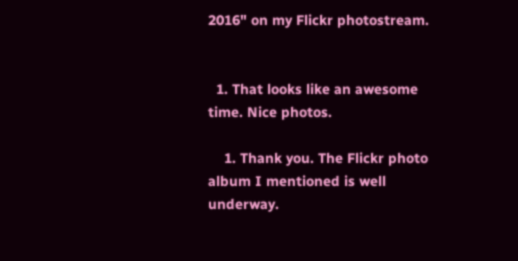2016" on my Flickr photostream.


  1. That looks like an awesome time. Nice photos.

    1. Thank you. The Flickr photo album I mentioned is well underway.